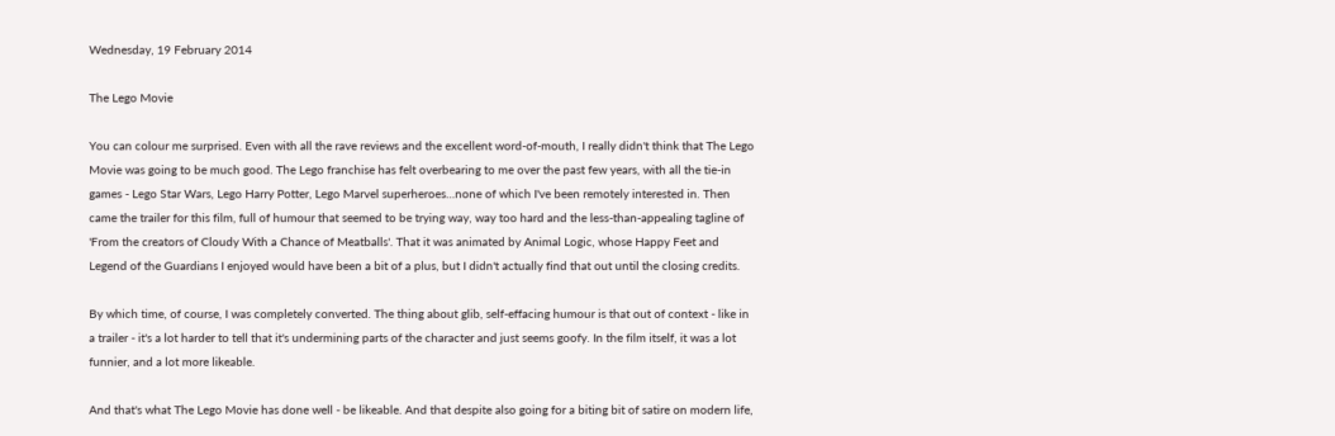Wednesday, 19 February 2014

The Lego Movie

You can colour me surprised. Even with all the rave reviews and the excellent word-of-mouth, I really didn't think that The Lego Movie was going to be much good. The Lego franchise has felt overbearing to me over the past few years, with all the tie-in games - Lego Star Wars, Lego Harry Potter, Lego Marvel superheroes...none of which I've been remotely interested in. Then came the trailer for this film, full of humour that seemed to be trying way, way too hard and the less-than-appealing tagline of 'From the creators of Cloudy With a Chance of Meatballs'. That it was animated by Animal Logic, whose Happy Feet and Legend of the Guardians I enjoyed would have been a bit of a plus, but I didn't actually find that out until the closing credits.

By which time, of course, I was completely converted. The thing about glib, self-effacing humour is that out of context - like in a trailer - it's a lot harder to tell that it's undermining parts of the character and just seems goofy. In the film itself, it was a lot funnier, and a lot more likeable.

And that's what The Lego Movie has done well - be likeable. And that despite also going for a biting bit of satire on modern life,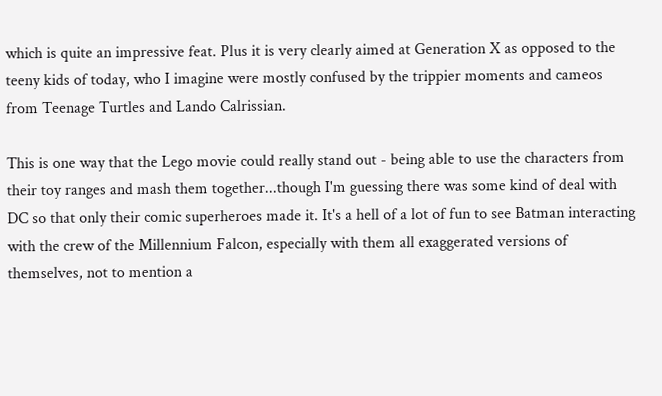which is quite an impressive feat. Plus it is very clearly aimed at Generation X as opposed to the teeny kids of today, who I imagine were mostly confused by the trippier moments and cameos from Teenage Turtles and Lando Calrissian.

This is one way that the Lego movie could really stand out - being able to use the characters from their toy ranges and mash them together...though I'm guessing there was some kind of deal with DC so that only their comic superheroes made it. It's a hell of a lot of fun to see Batman interacting with the crew of the Millennium Falcon, especially with them all exaggerated versions of themselves, not to mention a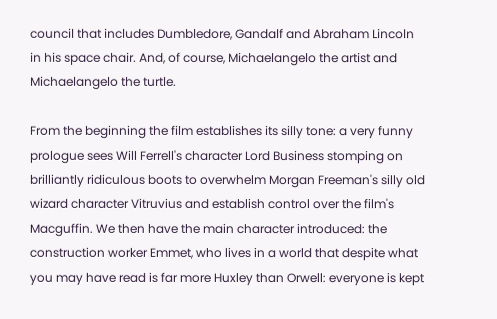council that includes Dumbledore, Gandalf and Abraham Lincoln in his space chair. And, of course, Michaelangelo the artist and Michaelangelo the turtle.

From the beginning the film establishes its silly tone: a very funny prologue sees Will Ferrell's character Lord Business stomping on brilliantly ridiculous boots to overwhelm Morgan Freeman's silly old wizard character Vitruvius and establish control over the film's Macguffin. We then have the main character introduced: the construction worker Emmet, who lives in a world that despite what you may have read is far more Huxley than Orwell: everyone is kept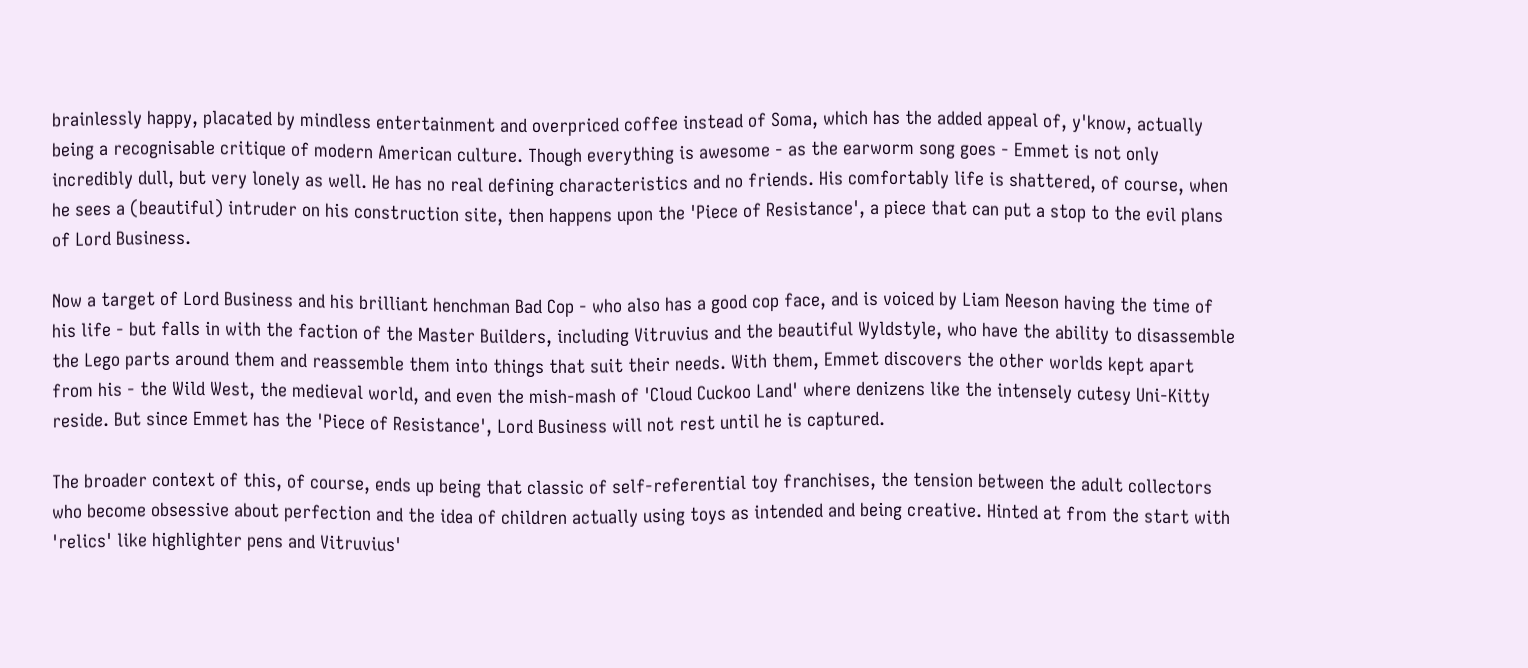brainlessly happy, placated by mindless entertainment and overpriced coffee instead of Soma, which has the added appeal of, y'know, actually being a recognisable critique of modern American culture. Though everything is awesome - as the earworm song goes - Emmet is not only incredibly dull, but very lonely as well. He has no real defining characteristics and no friends. His comfortably life is shattered, of course, when he sees a (beautiful) intruder on his construction site, then happens upon the 'Piece of Resistance', a piece that can put a stop to the evil plans of Lord Business.

Now a target of Lord Business and his brilliant henchman Bad Cop - who also has a good cop face, and is voiced by Liam Neeson having the time of his life - but falls in with the faction of the Master Builders, including Vitruvius and the beautiful Wyldstyle, who have the ability to disassemble the Lego parts around them and reassemble them into things that suit their needs. With them, Emmet discovers the other worlds kept apart from his - the Wild West, the medieval world, and even the mish-mash of 'Cloud Cuckoo Land' where denizens like the intensely cutesy Uni-Kitty reside. But since Emmet has the 'Piece of Resistance', Lord Business will not rest until he is captured.

The broader context of this, of course, ends up being that classic of self-referential toy franchises, the tension between the adult collectors who become obsessive about perfection and the idea of children actually using toys as intended and being creative. Hinted at from the start with 'relics' like highlighter pens and Vitruvius'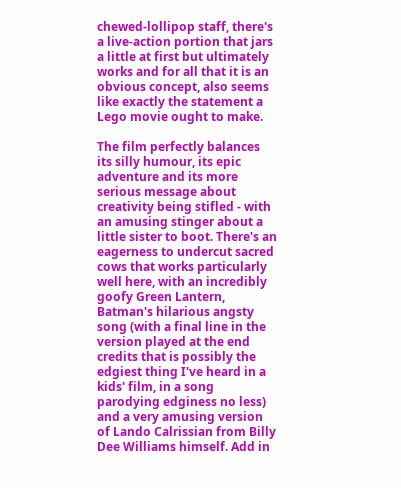chewed-lollipop staff, there's a live-action portion that jars a little at first but ultimately works and for all that it is an obvious concept, also seems like exactly the statement a Lego movie ought to make.

The film perfectly balances its silly humour, its epic adventure and its more serious message about creativity being stifled - with an amusing stinger about a little sister to boot. There's an eagerness to undercut sacred cows that works particularly well here, with an incredibly goofy Green Lantern, Batman's hilarious angsty song (with a final line in the version played at the end credits that is possibly the edgiest thing I've heard in a kids' film, in a song parodying edginess no less) and a very amusing version of Lando Calrissian from Billy Dee Williams himself. Add in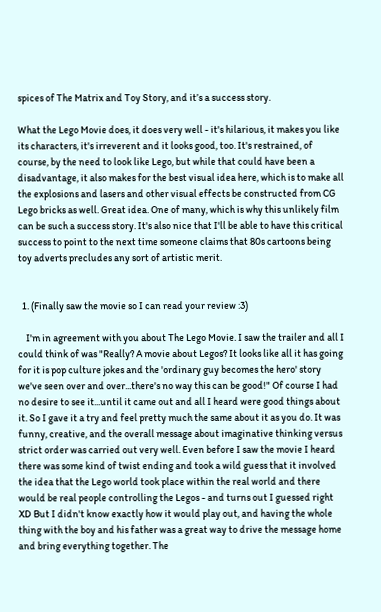spices of The Matrix and Toy Story, and it’s a success story.

What the Lego Movie does, it does very well - it's hilarious, it makes you like its characters, it's irreverent and it looks good, too. It's restrained, of course, by the need to look like Lego, but while that could have been a disadvantage, it also makes for the best visual idea here, which is to make all the explosions and lasers and other visual effects be constructed from CG Lego bricks as well. Great idea. One of many, which is why this unlikely film can be such a success story. It's also nice that I'll be able to have this critical success to point to the next time someone claims that 80s cartoons being toy adverts precludes any sort of artistic merit.


  1. (Finally saw the movie so I can read your review :3)

    I'm in agreement with you about The Lego Movie. I saw the trailer and all I could think of was "Really? A movie about Legos? It looks like all it has going for it is pop culture jokes and the 'ordinary guy becomes the hero' story we've seen over and over...there's no way this can be good!" Of course I had no desire to see it...until it came out and all I heard were good things about it. So I gave it a try and feel pretty much the same about it as you do. It was funny, creative, and the overall message about imaginative thinking versus strict order was carried out very well. Even before I saw the movie I heard there was some kind of twist ending and took a wild guess that it involved the idea that the Lego world took place within the real world and there would be real people controlling the Legos - and turns out I guessed right XD But I didn't know exactly how it would play out, and having the whole thing with the boy and his father was a great way to drive the message home and bring everything together. The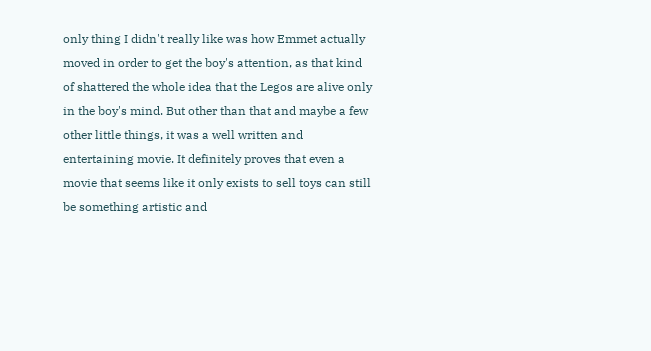only thing I didn't really like was how Emmet actually moved in order to get the boy's attention, as that kind of shattered the whole idea that the Legos are alive only in the boy's mind. But other than that and maybe a few other little things, it was a well written and entertaining movie. It definitely proves that even a movie that seems like it only exists to sell toys can still be something artistic and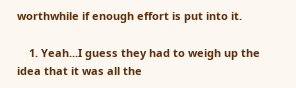worthwhile if enough effort is put into it.

    1. Yeah...I guess they had to weigh up the idea that it was all the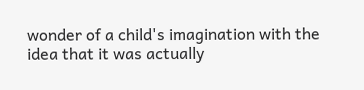wonder of a child's imagination with the idea that it was actually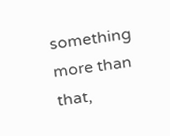something more than that,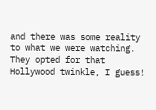and there was some reality to what we were watching. They opted for that Hollywood twinkle, I guess!